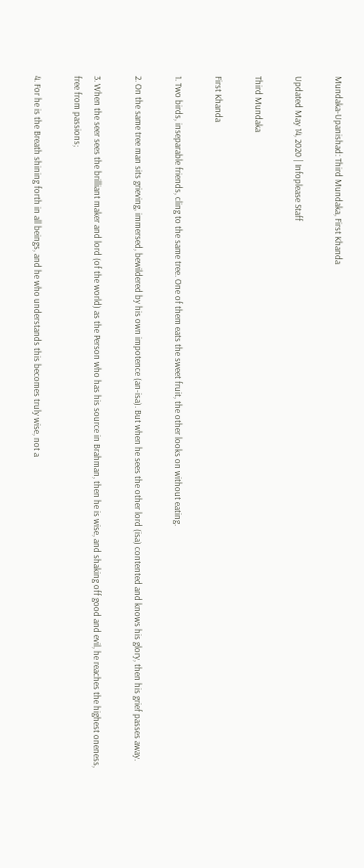Mundaka-Upanishad: Third Mundaka, First Khanda

Updated May 14, 2020 | Infoplease Staff

Third Mundaka

First Khanda

1. Two birds, inseparable friends, cling to the same tree. One of them eats the sweet fruit, the other looks on without eating.

2. On the same tree man sits grieving, immersed, bewildered by his own impotence (an-isa). But when he sees the other lord (isa) contented and knows his glory, then his grief passes away.

3. When the seer sees the brilliant maker and lord (of the world) as the Person who has his source in Brahman, then he is wise, and shaking off good and evil, he reaches the highest oneness, free from passions;

4. For he is the Breath shining forth in all beings, and he who understands this becomes truly wise, not a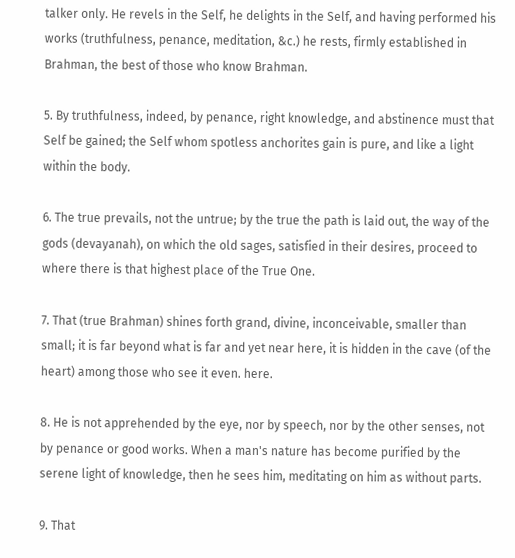talker only. He revels in the Self, he delights in the Self, and having performed his works (truthfulness, penance, meditation, &c.) he rests, firmly established in Brahman, the best of those who know Brahman.

5. By truthfulness, indeed, by penance, right knowledge, and abstinence must that Self be gained; the Self whom spotless anchorites gain is pure, and like a light within the body.

6. The true prevails, not the untrue; by the true the path is laid out, the way of the gods (devayanah), on which the old sages, satisfied in their desires, proceed to where there is that highest place of the True One.

7. That (true Brahman) shines forth grand, divine, inconceivable, smaller than small; it is far beyond what is far and yet near here, it is hidden in the cave (of the heart) among those who see it even. here.

8. He is not apprehended by the eye, nor by speech, nor by the other senses, not by penance or good works. When a man's nature has become purified by the serene light of knowledge, then he sees him, meditating on him as without parts.

9. That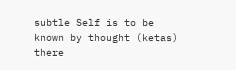subtle Self is to be known by thought (ketas) there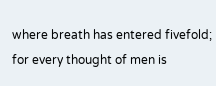where breath has entered fivefold; for every thought of men is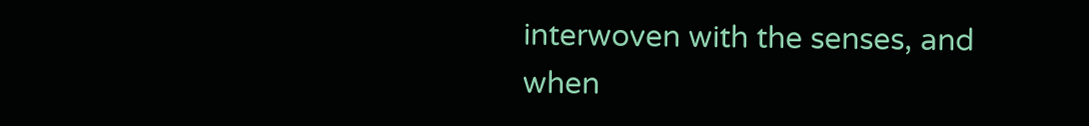interwoven with the senses, and when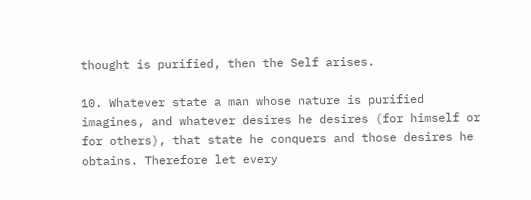thought is purified, then the Self arises.

10. Whatever state a man whose nature is purified imagines, and whatever desires he desires (for himself or for others), that state he conquers and those desires he obtains. Therefore let every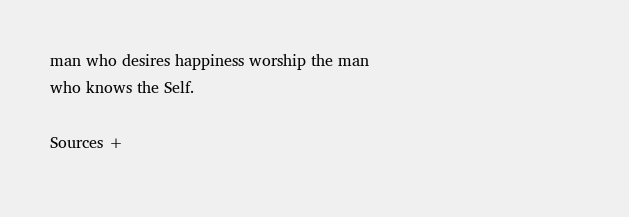man who desires happiness worship the man who knows the Self.

Sources +